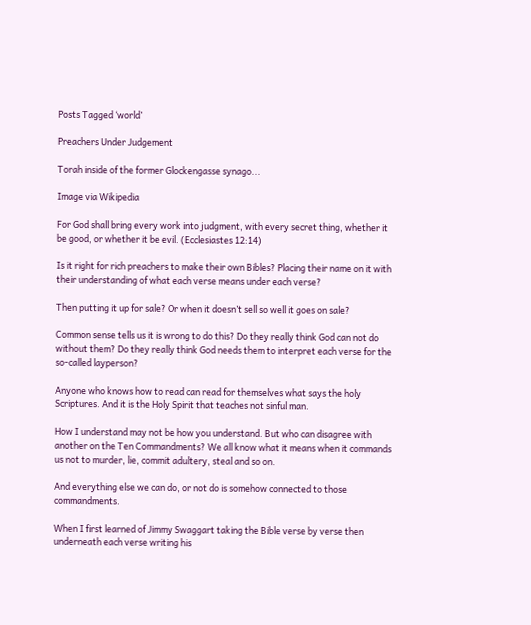Posts Tagged ‘world’

Preachers Under Judgement

Torah inside of the former Glockengasse synago...

Image via Wikipedia

For God shall bring every work into judgment, with every secret thing, whether it be good, or whether it be evil. (Ecclesiastes 12:14)

Is it right for rich preachers to make their own Bibles? Placing their name on it with their understanding of what each verse means under each verse?

Then putting it up for sale? Or when it doesn’t sell so well it goes on sale?

Common sense tells us it is wrong to do this? Do they really think God can not do without them? Do they really think God needs them to interpret each verse for the so-called layperson?

Anyone who knows how to read can read for themselves what says the holy Scriptures. And it is the Holy Spirit that teaches not sinful man.

How I understand may not be how you understand. But who can disagree with another on the Ten Commandments? We all know what it means when it commands us not to murder, lie, commit adultery, steal and so on.

And everything else we can do, or not do is somehow connected to those commandments.

When I first learned of Jimmy Swaggart taking the Bible verse by verse then underneath each verse writing his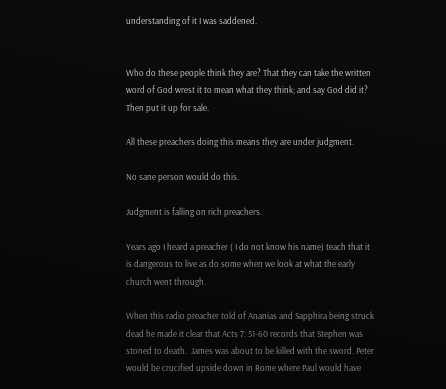understanding of it I was saddened.


Who do these people think they are? That they can take the written word of God wrest it to mean what they think; and say God did it? Then put it up for sale.

All these preachers doing this means they are under judgment.

No sane person would do this.

Judgment is falling on rich preachers.

Years ago I heard a preacher ( I do not know his name) teach that it is dangerous to live as do some when we look at what the early church went through.

When this radio preacher told of Ananias and Sapphira being struck dead he made it clear that Acts 7: 51-60 records that Stephen was stoned to death.  James was about to be killed with the sword. Peter would be crucified upside down in Rome where Paul would have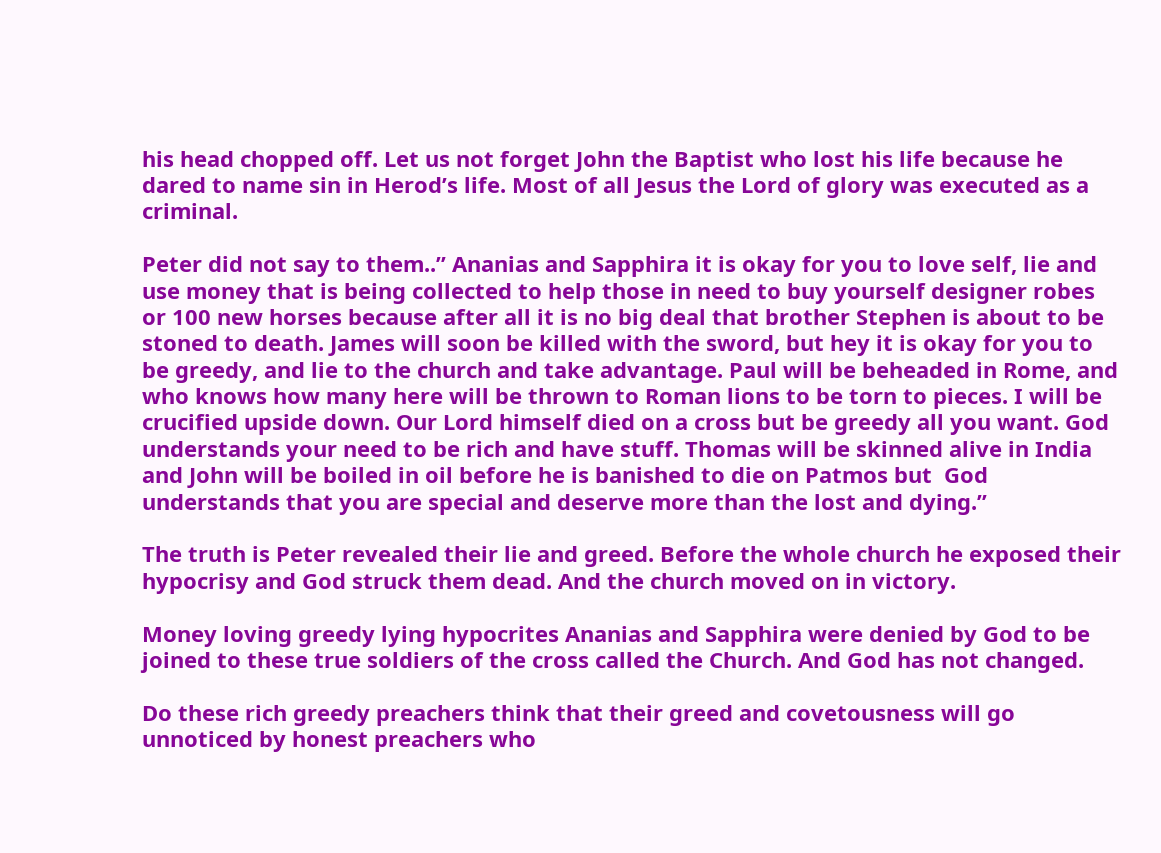his head chopped off. Let us not forget John the Baptist who lost his life because he dared to name sin in Herod’s life. Most of all Jesus the Lord of glory was executed as a criminal.

Peter did not say to them..” Ananias and Sapphira it is okay for you to love self, lie and use money that is being collected to help those in need to buy yourself designer robes or 100 new horses because after all it is no big deal that brother Stephen is about to be stoned to death. James will soon be killed with the sword, but hey it is okay for you to be greedy, and lie to the church and take advantage. Paul will be beheaded in Rome, and who knows how many here will be thrown to Roman lions to be torn to pieces. I will be crucified upside down. Our Lord himself died on a cross but be greedy all you want. God understands your need to be rich and have stuff. Thomas will be skinned alive in India and John will be boiled in oil before he is banished to die on Patmos but  God understands that you are special and deserve more than the lost and dying.”

The truth is Peter revealed their lie and greed. Before the whole church he exposed their hypocrisy and God struck them dead. And the church moved on in victory.

Money loving greedy lying hypocrites Ananias and Sapphira were denied by God to be joined to these true soldiers of the cross called the Church. And God has not changed.

Do these rich greedy preachers think that their greed and covetousness will go unnoticed by honest preachers who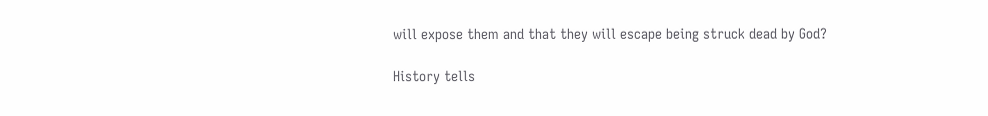will expose them and that they will escape being struck dead by God?

History tells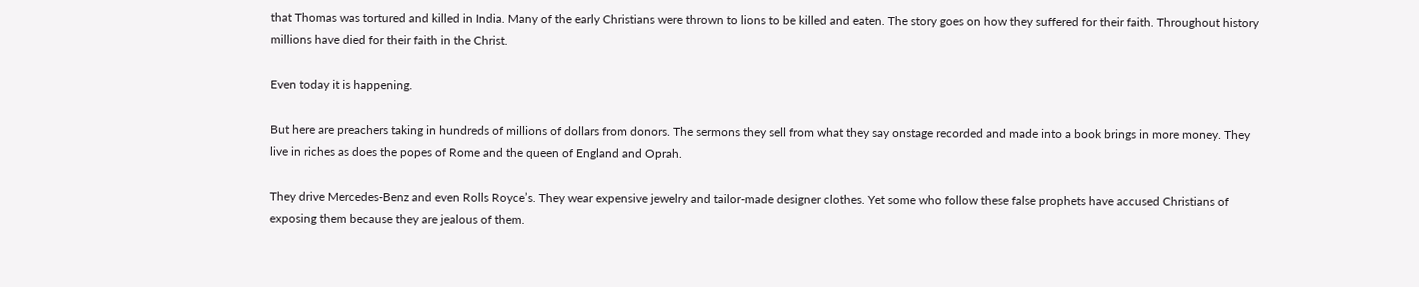that Thomas was tortured and killed in India. Many of the early Christians were thrown to lions to be killed and eaten. The story goes on how they suffered for their faith. Throughout history millions have died for their faith in the Christ.

Even today it is happening.

But here are preachers taking in hundreds of millions of dollars from donors. The sermons they sell from what they say onstage recorded and made into a book brings in more money. They live in riches as does the popes of Rome and the queen of England and Oprah.

They drive Mercedes-Benz and even Rolls Royce’s. They wear expensive jewelry and tailor-made designer clothes. Yet some who follow these false prophets have accused Christians of exposing them because they are jealous of them.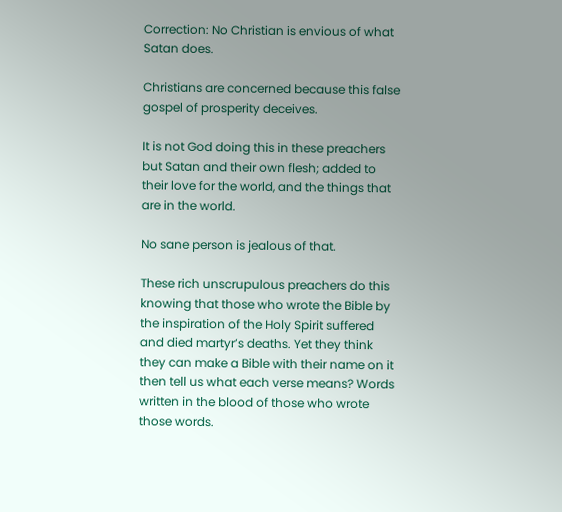Correction: No Christian is envious of what Satan does.

Christians are concerned because this false gospel of prosperity deceives.

It is not God doing this in these preachers but Satan and their own flesh; added to their love for the world, and the things that are in the world.

No sane person is jealous of that.

These rich unscrupulous preachers do this knowing that those who wrote the Bible by the inspiration of the Holy Spirit suffered and died martyr’s deaths. Yet they think they can make a Bible with their name on it then tell us what each verse means? Words written in the blood of those who wrote those words.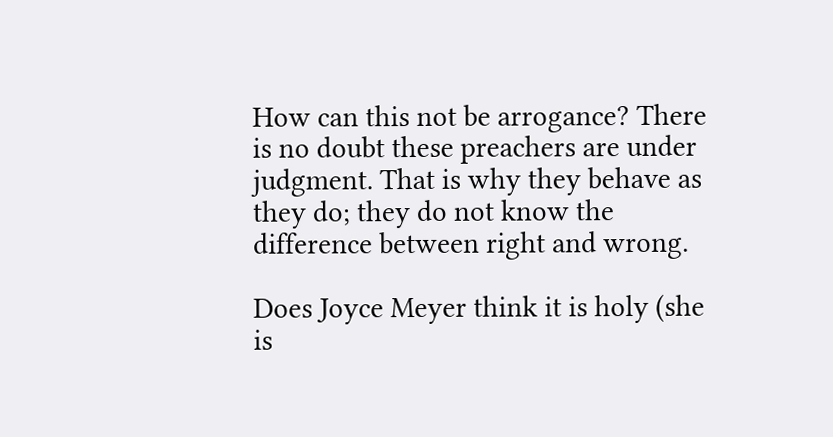How can this not be arrogance? There is no doubt these preachers are under judgment. That is why they behave as they do; they do not know the difference between right and wrong.

Does Joyce Meyer think it is holy (she is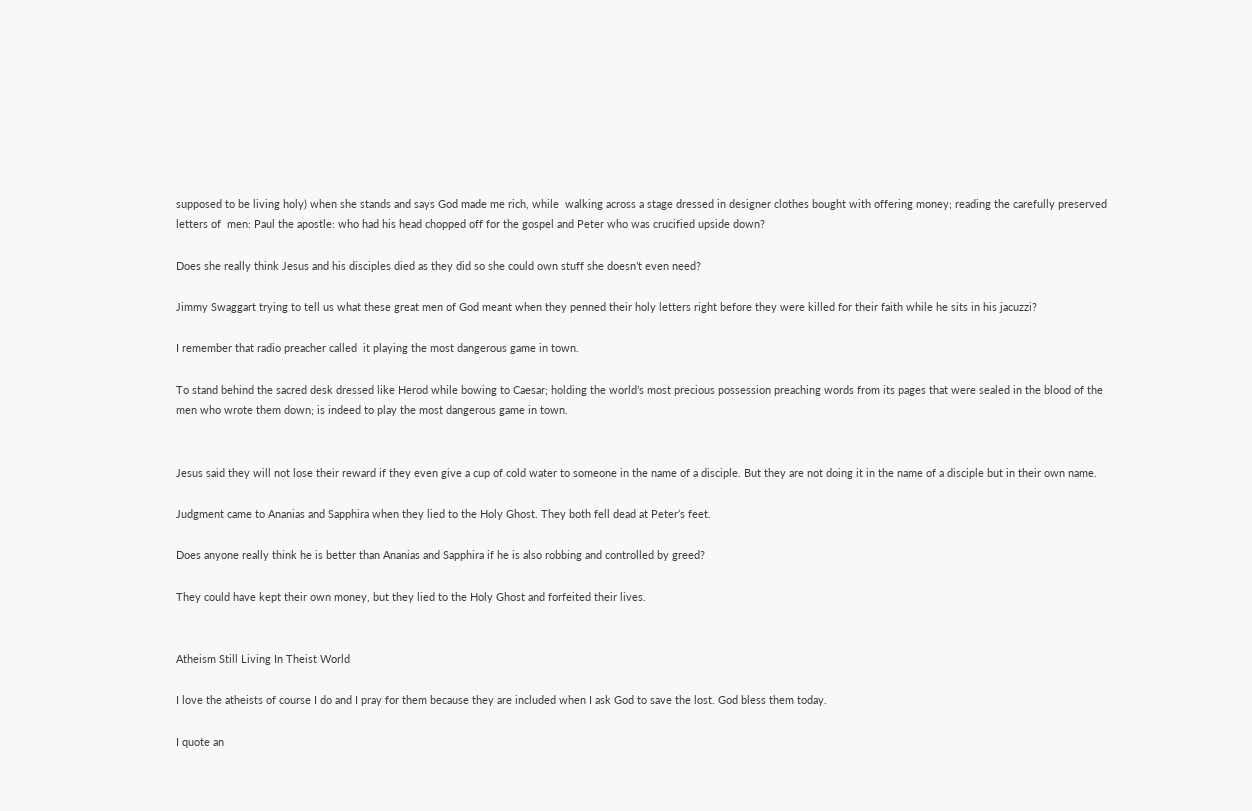supposed to be living holy) when she stands and says God made me rich, while  walking across a stage dressed in designer clothes bought with offering money; reading the carefully preserved letters of  men: Paul the apostle: who had his head chopped off for the gospel and Peter who was crucified upside down?

Does she really think Jesus and his disciples died as they did so she could own stuff she doesn’t even need?

Jimmy Swaggart trying to tell us what these great men of God meant when they penned their holy letters right before they were killed for their faith while he sits in his jacuzzi?

I remember that radio preacher called  it playing the most dangerous game in town.

To stand behind the sacred desk dressed like Herod while bowing to Caesar; holding the world’s most precious possession preaching words from its pages that were sealed in the blood of the men who wrote them down; is indeed to play the most dangerous game in town.


Jesus said they will not lose their reward if they even give a cup of cold water to someone in the name of a disciple. But they are not doing it in the name of a disciple but in their own name.

Judgment came to Ananias and Sapphira when they lied to the Holy Ghost. They both fell dead at Peter’s feet.

Does anyone really think he is better than Ananias and Sapphira if he is also robbing and controlled by greed?

They could have kept their own money, but they lied to the Holy Ghost and forfeited their lives.


Atheism Still Living In Theist World

I love the atheists of course I do and I pray for them because they are included when I ask God to save the lost. God bless them today.

I quote an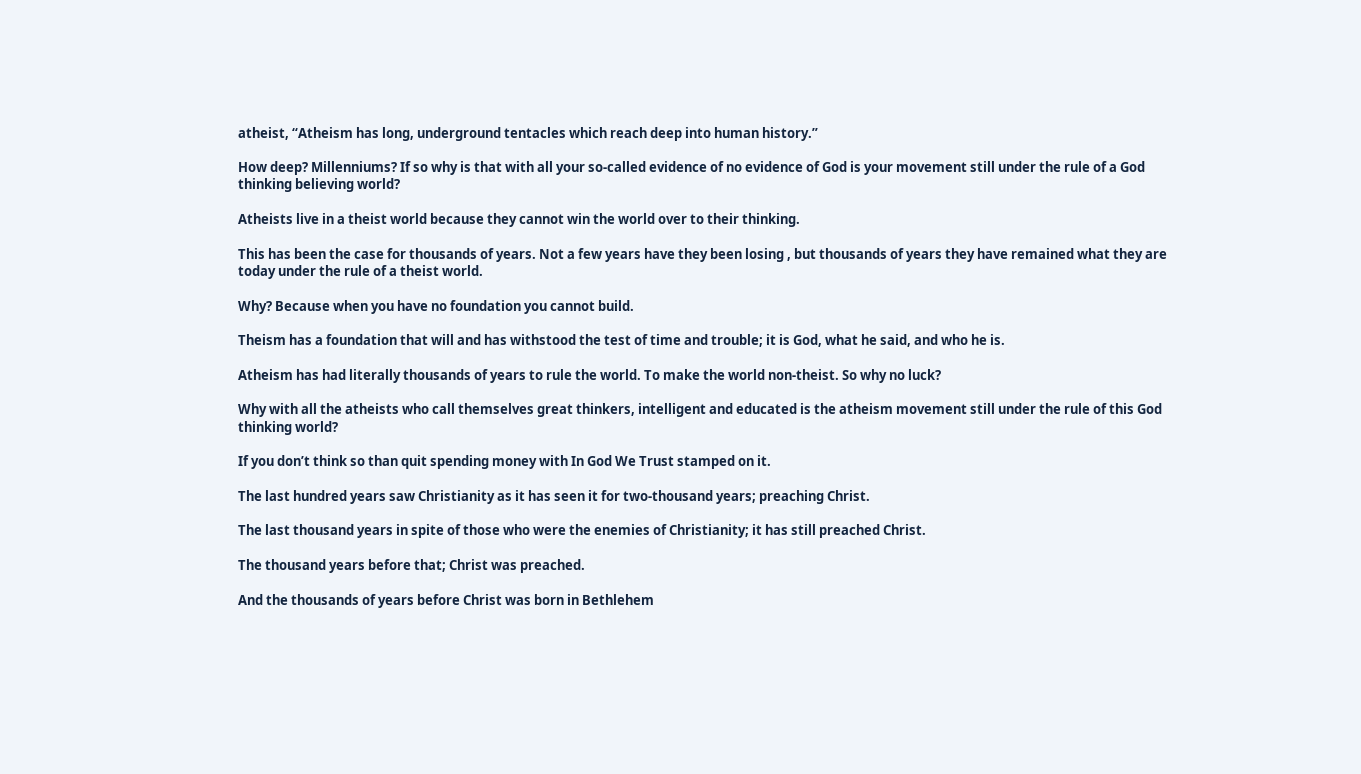atheist, “Atheism has long, underground tentacles which reach deep into human history.”

How deep? Millenniums? If so why is that with all your so-called evidence of no evidence of God is your movement still under the rule of a God thinking believing world?

Atheists live in a theist world because they cannot win the world over to their thinking.

This has been the case for thousands of years. Not a few years have they been losing , but thousands of years they have remained what they are today under the rule of a theist world.

Why? Because when you have no foundation you cannot build.

Theism has a foundation that will and has withstood the test of time and trouble; it is God, what he said, and who he is.

Atheism has had literally thousands of years to rule the world. To make the world non-theist. So why no luck?

Why with all the atheists who call themselves great thinkers, intelligent and educated is the atheism movement still under the rule of this God thinking world?

If you don’t think so than quit spending money with In God We Trust stamped on it.

The last hundred years saw Christianity as it has seen it for two-thousand years; preaching Christ.

The last thousand years in spite of those who were the enemies of Christianity; it has still preached Christ.

The thousand years before that; Christ was preached.

And the thousands of years before Christ was born in Bethlehem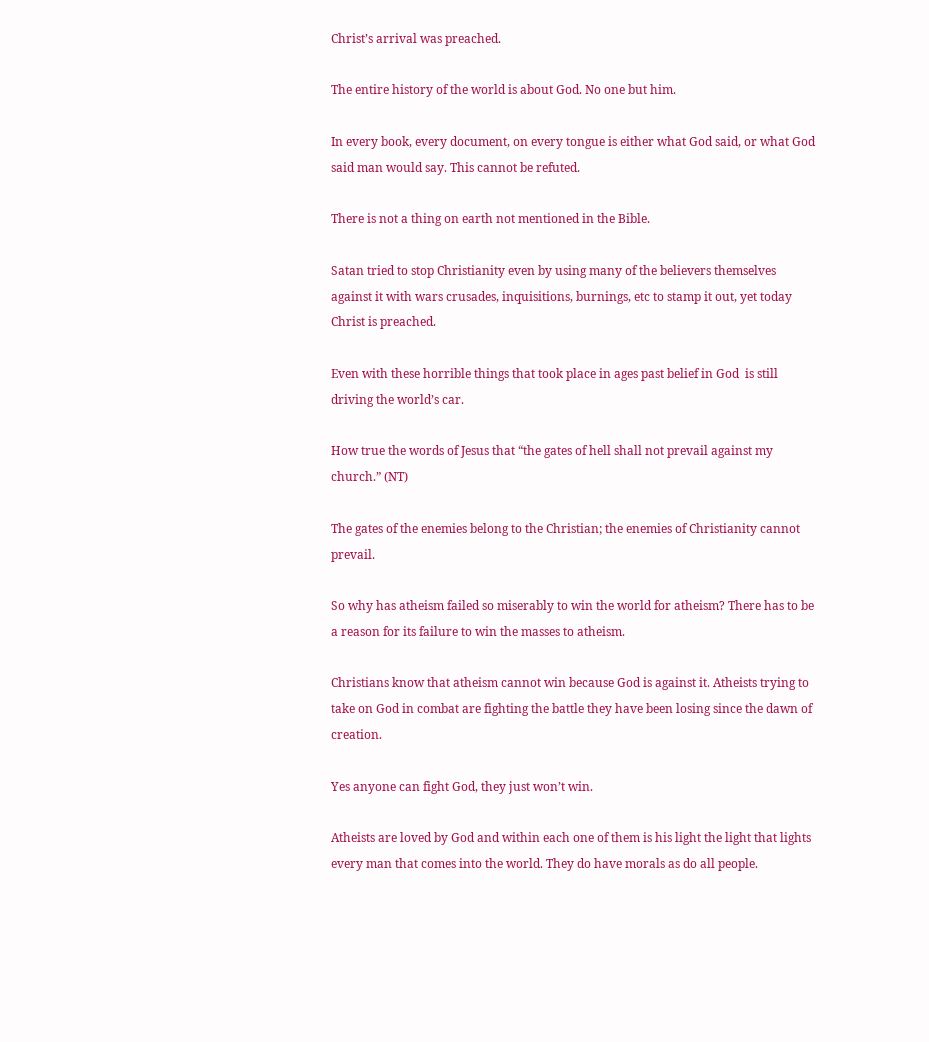Christ’s arrival was preached.

The entire history of the world is about God. No one but him.

In every book, every document, on every tongue is either what God said, or what God said man would say. This cannot be refuted.

There is not a thing on earth not mentioned in the Bible.

Satan tried to stop Christianity even by using many of the believers themselves against it with wars crusades, inquisitions, burnings, etc to stamp it out, yet today Christ is preached.

Even with these horrible things that took place in ages past belief in God  is still driving the world’s car.

How true the words of Jesus that “the gates of hell shall not prevail against my church.” (NT)

The gates of the enemies belong to the Christian; the enemies of Christianity cannot prevail.

So why has atheism failed so miserably to win the world for atheism? There has to be a reason for its failure to win the masses to atheism.

Christians know that atheism cannot win because God is against it. Atheists trying to take on God in combat are fighting the battle they have been losing since the dawn of creation.

Yes anyone can fight God, they just won’t win.

Atheists are loved by God and within each one of them is his light the light that lights every man that comes into the world. They do have morals as do all people.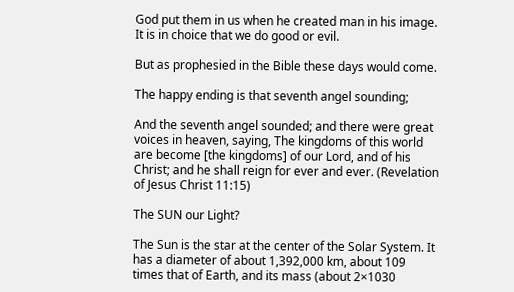God put them in us when he created man in his image. It is in choice that we do good or evil.

But as prophesied in the Bible these days would come.

The happy ending is that seventh angel sounding;

And the seventh angel sounded; and there were great voices in heaven, saying, The kingdoms of this world are become [the kingdoms] of our Lord, and of his Christ; and he shall reign for ever and ever. (Revelation of Jesus Christ 11:15)

The SUN our Light?

The Sun is the star at the center of the Solar System. It has a diameter of about 1,392,000 km, about 109 times that of Earth, and its mass (about 2×1030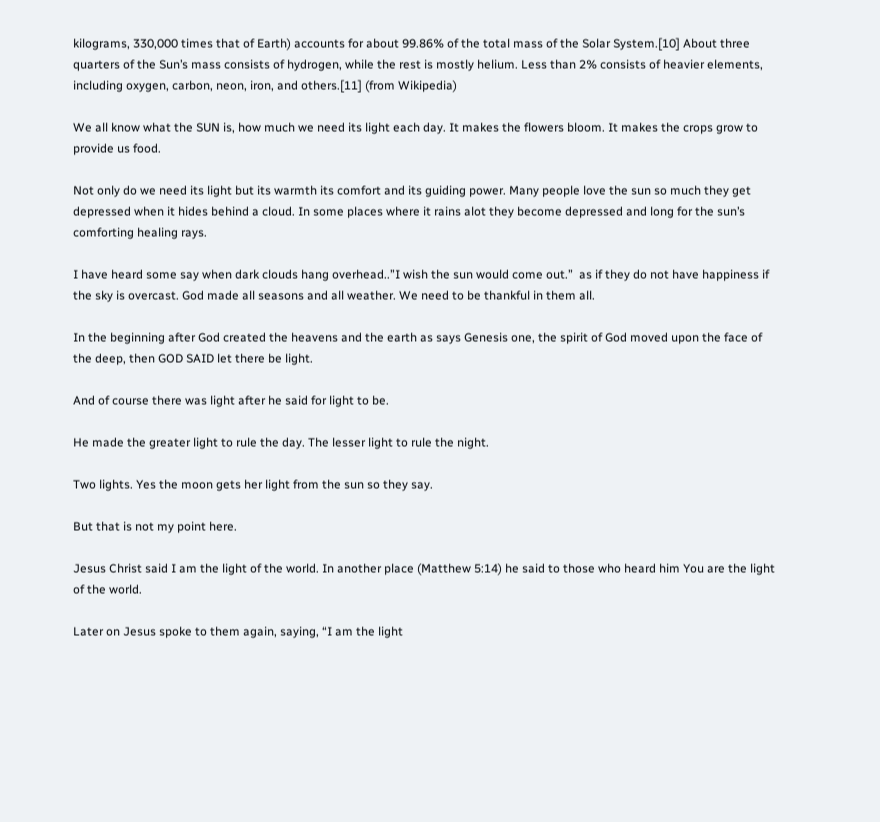kilograms, 330,000 times that of Earth) accounts for about 99.86% of the total mass of the Solar System.[10] About three quarters of the Sun’s mass consists of hydrogen, while the rest is mostly helium. Less than 2% consists of heavier elements, including oxygen, carbon, neon, iron, and others.[11] (from Wikipedia)

We all know what the SUN is, how much we need its light each day. It makes the flowers bloom. It makes the crops grow to provide us food.

Not only do we need its light but its warmth its comfort and its guiding power. Many people love the sun so much they get depressed when it hides behind a cloud. In some places where it rains alot they become depressed and long for the sun’s comforting healing rays.

I have heard some say when dark clouds hang overhead..”I wish the sun would come out.”  as if they do not have happiness if the sky is overcast. God made all seasons and all weather. We need to be thankful in them all.

In the beginning after God created the heavens and the earth as says Genesis one, the spirit of God moved upon the face of the deep, then GOD SAID let there be light.

And of course there was light after he said for light to be.

He made the greater light to rule the day. The lesser light to rule the night.

Two lights. Yes the moon gets her light from the sun so they say.

But that is not my point here.

Jesus Christ said I am the light of the world. In another place (Matthew 5:14) he said to those who heard him You are the light of the world.

Later on Jesus spoke to them again, saying, “I am the light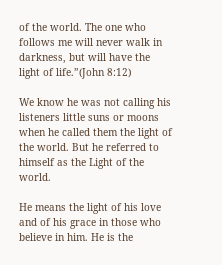of the world. The one who follows me will never walk in darkness, but will have the light of life.”(John 8:12)

We know he was not calling his listeners little suns or moons when he called them the light of the world. But he referred to himself as the Light of the world.

He means the light of his love and of his grace in those who believe in him. He is the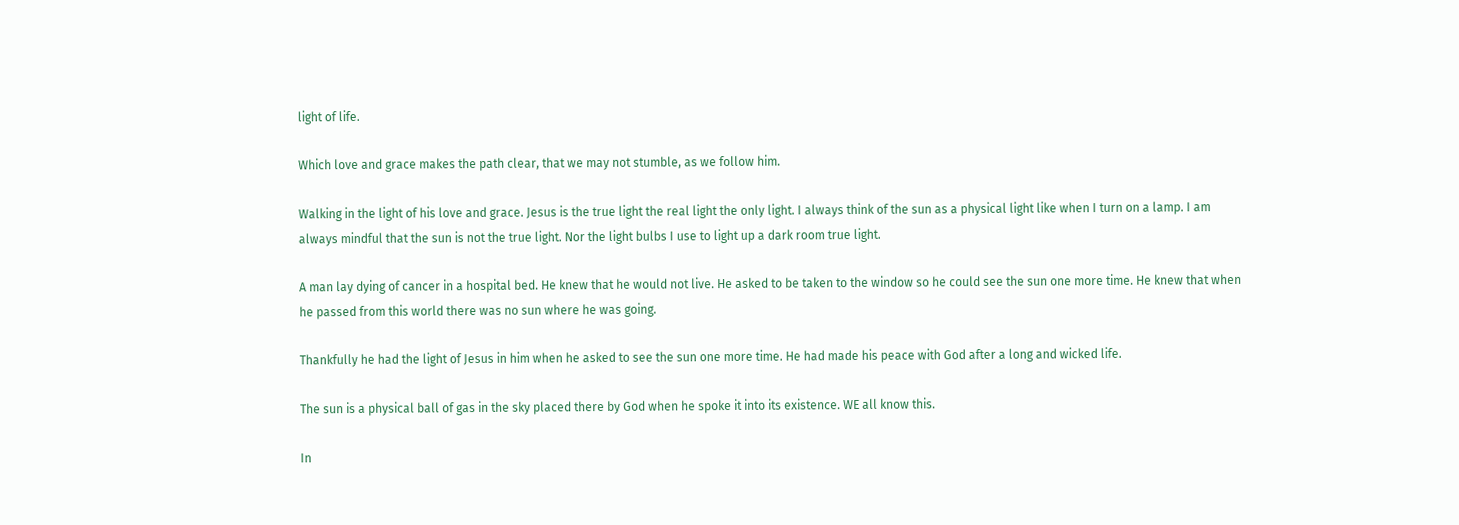light of life.

Which love and grace makes the path clear, that we may not stumble, as we follow him.

Walking in the light of his love and grace. Jesus is the true light the real light the only light. I always think of the sun as a physical light like when I turn on a lamp. I am always mindful that the sun is not the true light. Nor the light bulbs I use to light up a dark room true light.

A man lay dying of cancer in a hospital bed. He knew that he would not live. He asked to be taken to the window so he could see the sun one more time. He knew that when he passed from this world there was no sun where he was going.

Thankfully he had the light of Jesus in him when he asked to see the sun one more time. He had made his peace with God after a long and wicked life.

The sun is a physical ball of gas in the sky placed there by God when he spoke it into its existence. WE all know this.

In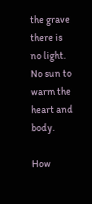the grave there is no light. No sun to warm the heart and body.

How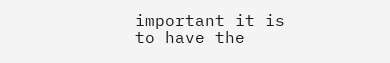important it is to have the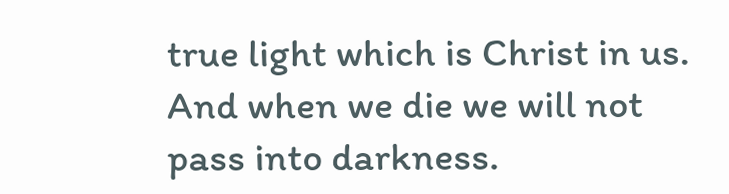true light which is Christ in us. And when we die we will not pass into darkness.